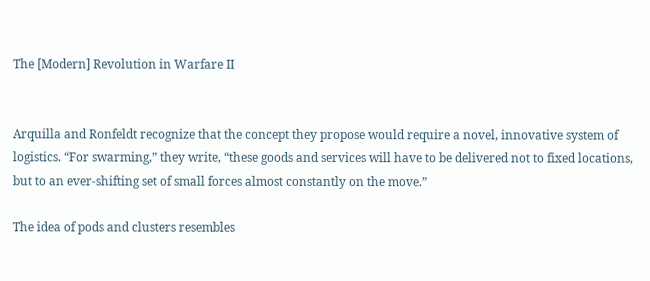The [Modern] Revolution in Warfare II


Arquilla and Ronfeldt recognize that the concept they propose would require a novel, innovative system of logistics. “For swarming,” they write, “these goods and services will have to be delivered not to fixed locations, but to an ever-shifting set of small forces almost constantly on the move.”

The idea of pods and clusters resembles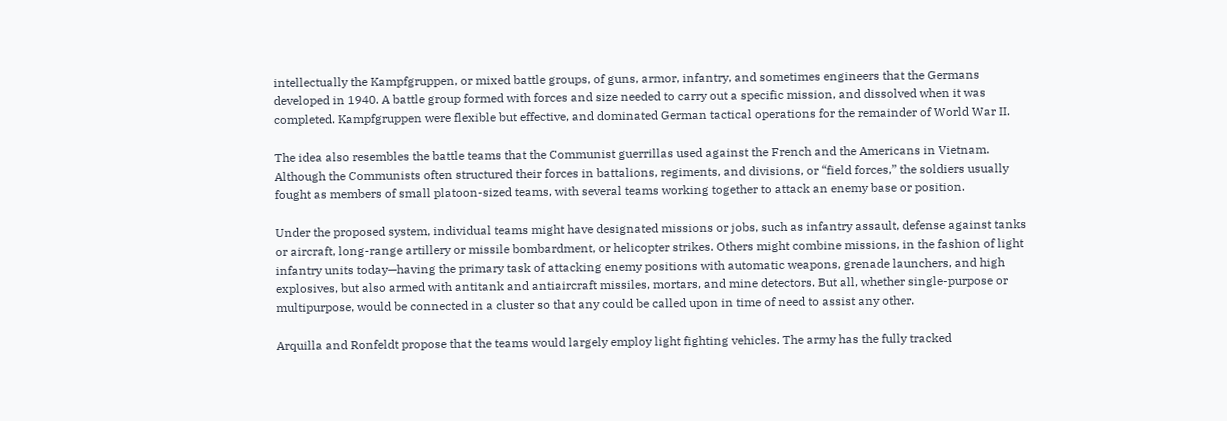intellectually the Kampfgruppen, or mixed battle groups, of guns, armor, infantry, and sometimes engineers that the Germans developed in 1940. A battle group formed with forces and size needed to carry out a specific mission, and dissolved when it was completed. Kampfgruppen were flexible but effective, and dominated German tactical operations for the remainder of World War II.

The idea also resembles the battle teams that the Communist guerrillas used against the French and the Americans in Vietnam. Although the Communists often structured their forces in battalions, regiments, and divisions, or “field forces,” the soldiers usually fought as members of small platoon-sized teams, with several teams working together to attack an enemy base or position.

Under the proposed system, individual teams might have designated missions or jobs, such as infantry assault, defense against tanks or aircraft, long-range artillery or missile bombardment, or helicopter strikes. Others might combine missions, in the fashion of light infantry units today—having the primary task of attacking enemy positions with automatic weapons, grenade launchers, and high explosives, but also armed with antitank and antiaircraft missiles, mortars, and mine detectors. But all, whether single-purpose or multipurpose, would be connected in a cluster so that any could be called upon in time of need to assist any other.

Arquilla and Ronfeldt propose that the teams would largely employ light fighting vehicles. The army has the fully tracked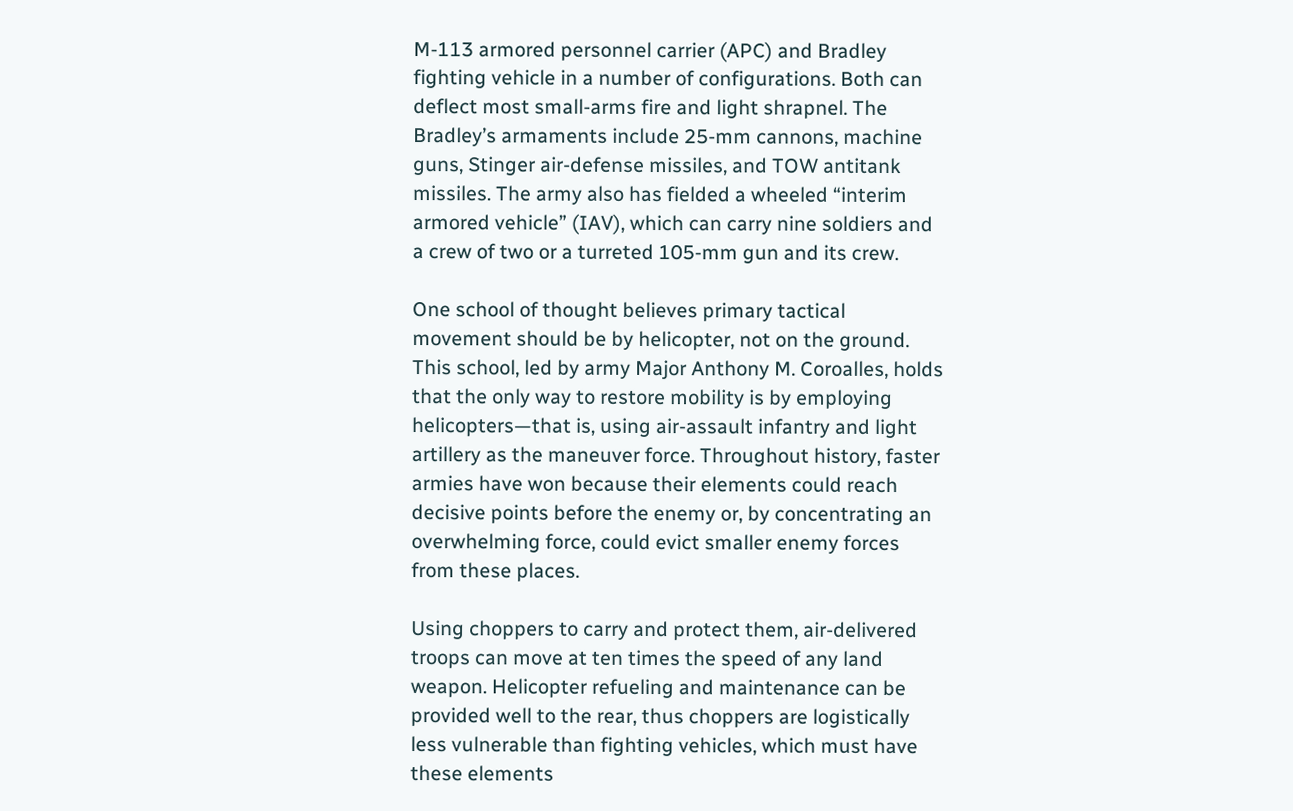M-113 armored personnel carrier (APC) and Bradley fighting vehicle in a number of configurations. Both can deflect most small-arms fire and light shrapnel. The Bradley’s armaments include 25-mm cannons, machine guns, Stinger air-defense missiles, and TOW antitank missiles. The army also has fielded a wheeled “interim armored vehicle” (IAV), which can carry nine soldiers and a crew of two or a turreted 105-mm gun and its crew.

One school of thought believes primary tactical movement should be by helicopter, not on the ground. This school, led by army Major Anthony M. Coroalles, holds that the only way to restore mobility is by employing helicopters—that is, using air-assault infantry and light artillery as the maneuver force. Throughout history, faster armies have won because their elements could reach decisive points before the enemy or, by concentrating an overwhelming force, could evict smaller enemy forces from these places.

Using choppers to carry and protect them, air-delivered troops can move at ten times the speed of any land weapon. Helicopter refueling and maintenance can be provided well to the rear, thus choppers are logistically less vulnerable than fighting vehicles, which must have these elements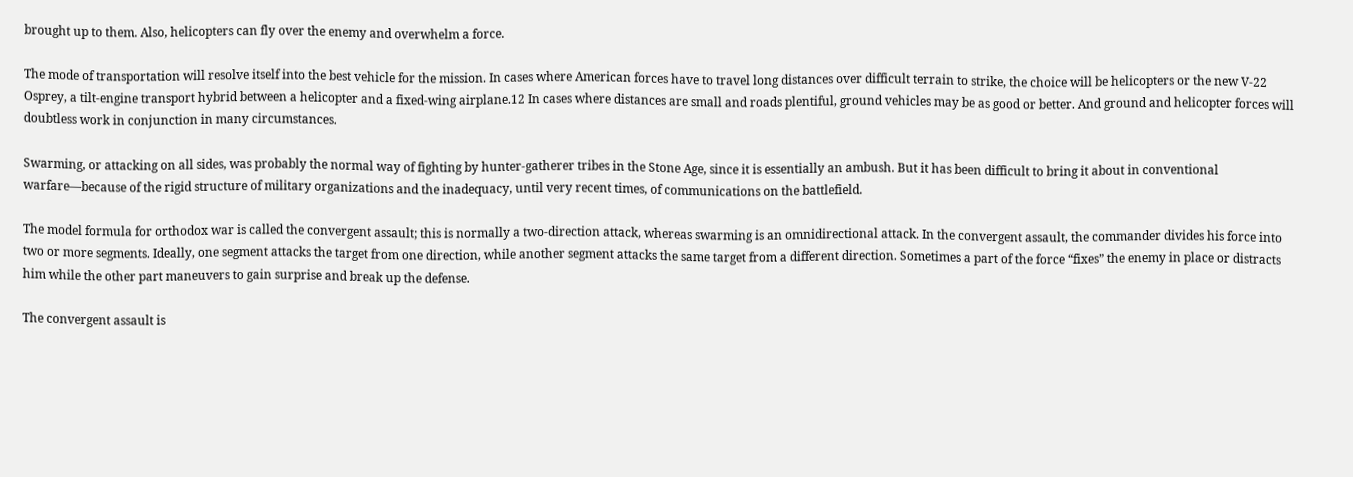brought up to them. Also, helicopters can fly over the enemy and overwhelm a force.

The mode of transportation will resolve itself into the best vehicle for the mission. In cases where American forces have to travel long distances over difficult terrain to strike, the choice will be helicopters or the new V-22 Osprey, a tilt-engine transport hybrid between a helicopter and a fixed-wing airplane.12 In cases where distances are small and roads plentiful, ground vehicles may be as good or better. And ground and helicopter forces will doubtless work in conjunction in many circumstances.

Swarming, or attacking on all sides, was probably the normal way of fighting by hunter-gatherer tribes in the Stone Age, since it is essentially an ambush. But it has been difficult to bring it about in conventional warfare—because of the rigid structure of military organizations and the inadequacy, until very recent times, of communications on the battlefield.

The model formula for orthodox war is called the convergent assault; this is normally a two-direction attack, whereas swarming is an omnidirectional attack. In the convergent assault, the commander divides his force into two or more segments. Ideally, one segment attacks the target from one direction, while another segment attacks the same target from a different direction. Sometimes a part of the force “fixes” the enemy in place or distracts him while the other part maneuvers to gain surprise and break up the defense.

The convergent assault is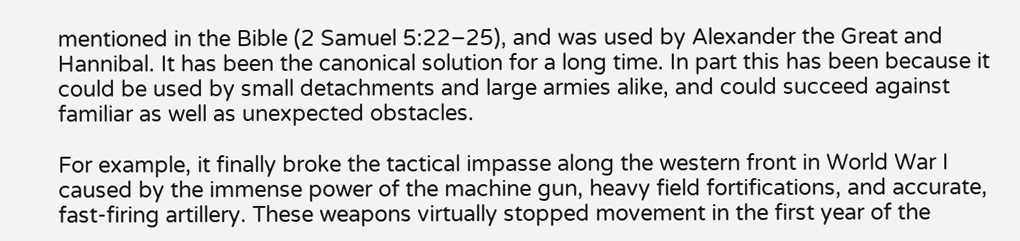mentioned in the Bible (2 Samuel 5:22–25), and was used by Alexander the Great and Hannibal. It has been the canonical solution for a long time. In part this has been because it could be used by small detachments and large armies alike, and could succeed against familiar as well as unexpected obstacles.

For example, it finally broke the tactical impasse along the western front in World War I caused by the immense power of the machine gun, heavy field fortifications, and accurate, fast-firing artillery. These weapons virtually stopped movement in the first year of the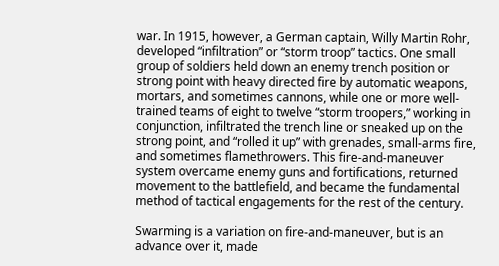war. In 1915, however, a German captain, Willy Martin Rohr, developed “infiltration” or “storm troop” tactics. One small group of soldiers held down an enemy trench position or strong point with heavy directed fire by automatic weapons, mortars, and sometimes cannons, while one or more well-trained teams of eight to twelve “storm troopers,” working in conjunction, infiltrated the trench line or sneaked up on the strong point, and “rolled it up” with grenades, small-arms fire, and sometimes flamethrowers. This fire-and-maneuver system overcame enemy guns and fortifications, returned movement to the battlefield, and became the fundamental method of tactical engagements for the rest of the century.

Swarming is a variation on fire-and-maneuver, but is an advance over it, made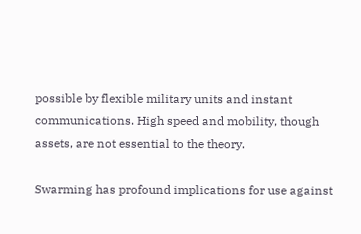possible by flexible military units and instant communications. High speed and mobility, though assets, are not essential to the theory.

Swarming has profound implications for use against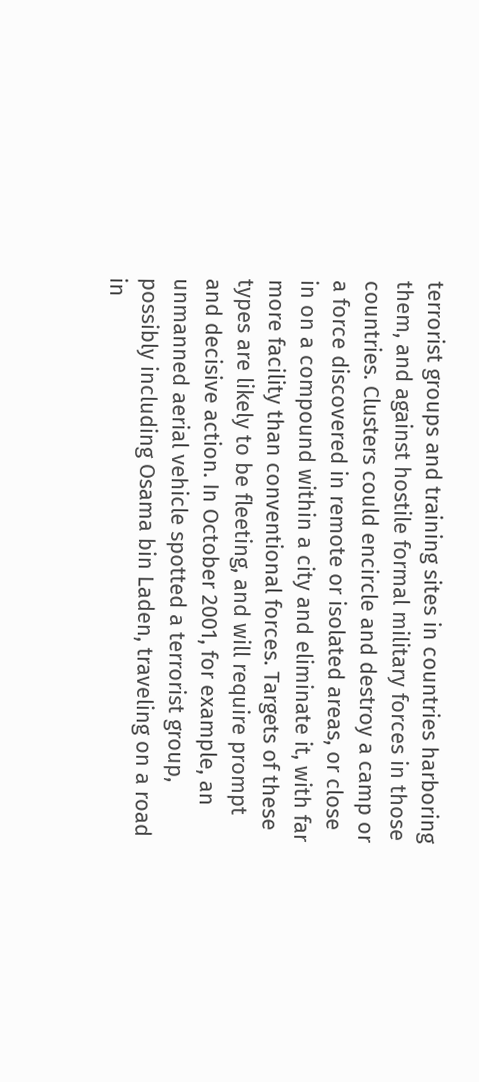terrorist groups and training sites in countries harboring them, and against hostile formal military forces in those countries. Clusters could encircle and destroy a camp or a force discovered in remote or isolated areas, or close in on a compound within a city and eliminate it, with far more facility than conventional forces. Targets of these types are likely to be fleeting, and will require prompt and decisive action. In October 2001, for example, an unmanned aerial vehicle spotted a terrorist group, possibly including Osama bin Laden, traveling on a road in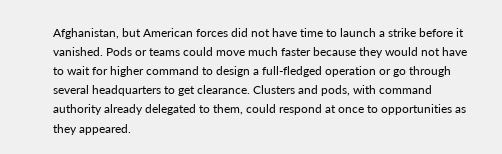Afghanistan, but American forces did not have time to launch a strike before it vanished. Pods or teams could move much faster because they would not have to wait for higher command to design a full-fledged operation or go through several headquarters to get clearance. Clusters and pods, with command authority already delegated to them, could respond at once to opportunities as they appeared.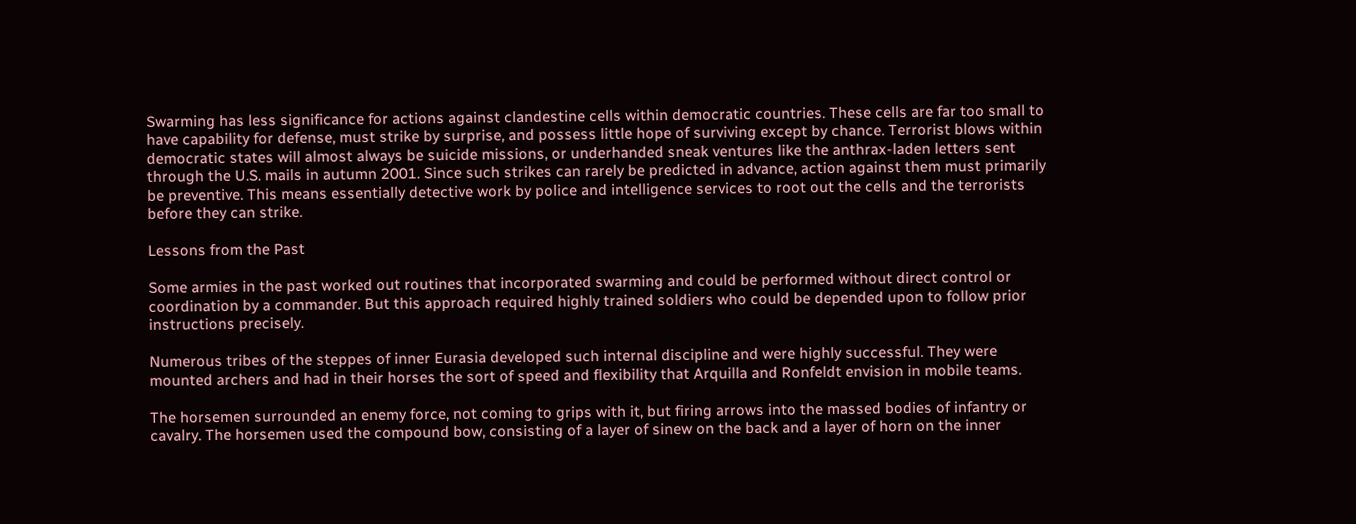Swarming has less significance for actions against clandestine cells within democratic countries. These cells are far too small to have capability for defense, must strike by surprise, and possess little hope of surviving except by chance. Terrorist blows within democratic states will almost always be suicide missions, or underhanded sneak ventures like the anthrax-laden letters sent through the U.S. mails in autumn 2001. Since such strikes can rarely be predicted in advance, action against them must primarily be preventive. This means essentially detective work by police and intelligence services to root out the cells and the terrorists before they can strike.

Lessons from the Past

Some armies in the past worked out routines that incorporated swarming and could be performed without direct control or coordination by a commander. But this approach required highly trained soldiers who could be depended upon to follow prior instructions precisely.

Numerous tribes of the steppes of inner Eurasia developed such internal discipline and were highly successful. They were mounted archers and had in their horses the sort of speed and flexibility that Arquilla and Ronfeldt envision in mobile teams.

The horsemen surrounded an enemy force, not coming to grips with it, but firing arrows into the massed bodies of infantry or cavalry. The horsemen used the compound bow, consisting of a layer of sinew on the back and a layer of horn on the inner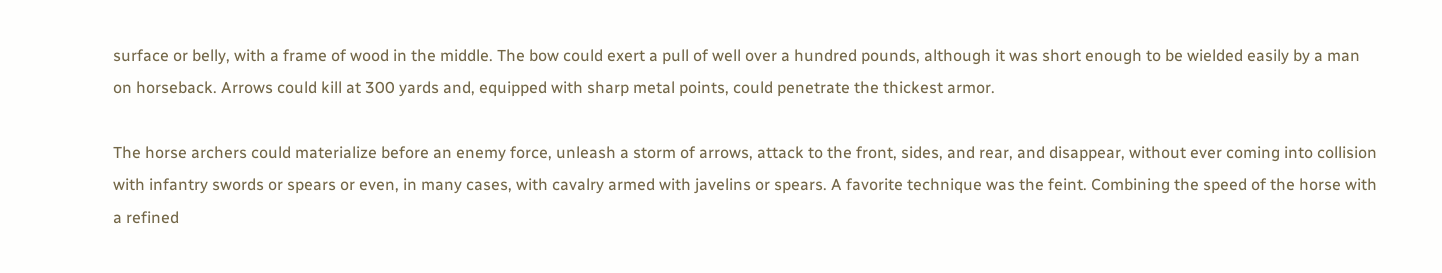surface or belly, with a frame of wood in the middle. The bow could exert a pull of well over a hundred pounds, although it was short enough to be wielded easily by a man on horseback. Arrows could kill at 300 yards and, equipped with sharp metal points, could penetrate the thickest armor.

The horse archers could materialize before an enemy force, unleash a storm of arrows, attack to the front, sides, and rear, and disappear, without ever coming into collision with infantry swords or spears or even, in many cases, with cavalry armed with javelins or spears. A favorite technique was the feint. Combining the speed of the horse with a refined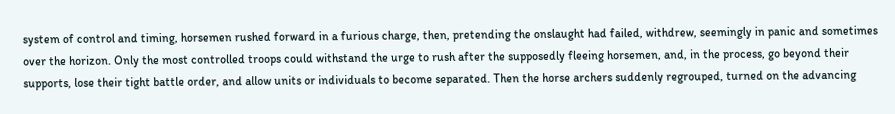system of control and timing, horsemen rushed forward in a furious charge, then, pretending the onslaught had failed, withdrew, seemingly in panic and sometimes over the horizon. Only the most controlled troops could withstand the urge to rush after the supposedly fleeing horsemen, and, in the process, go beyond their supports, lose their tight battle order, and allow units or individuals to become separated. Then the horse archers suddenly regrouped, turned on the advancing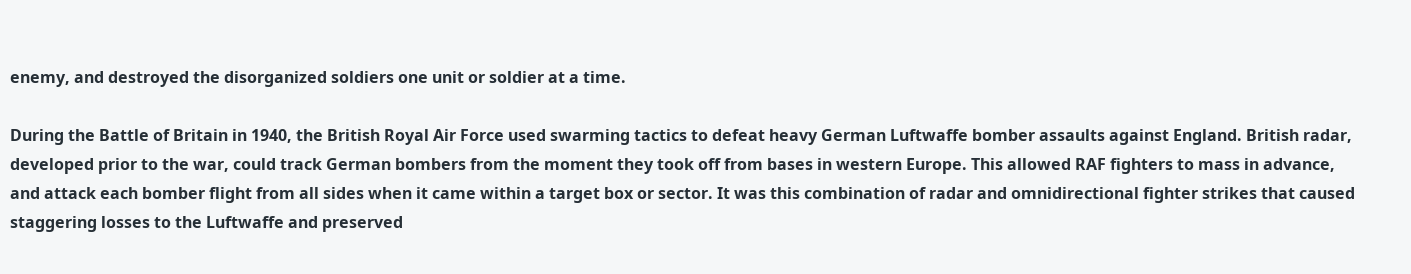enemy, and destroyed the disorganized soldiers one unit or soldier at a time.

During the Battle of Britain in 1940, the British Royal Air Force used swarming tactics to defeat heavy German Luftwaffe bomber assaults against England. British radar, developed prior to the war, could track German bombers from the moment they took off from bases in western Europe. This allowed RAF fighters to mass in advance, and attack each bomber flight from all sides when it came within a target box or sector. It was this combination of radar and omnidirectional fighter strikes that caused staggering losses to the Luftwaffe and preserved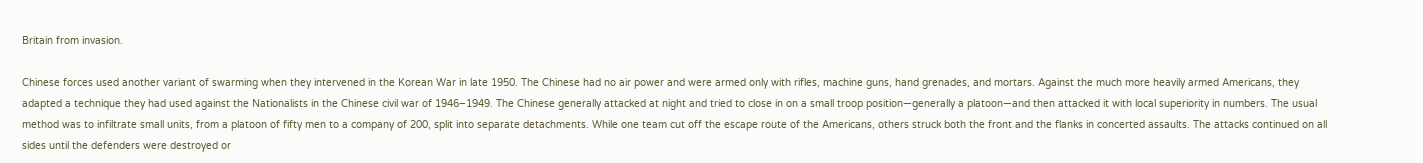Britain from invasion.

Chinese forces used another variant of swarming when they intervened in the Korean War in late 1950. The Chinese had no air power and were armed only with rifles, machine guns, hand grenades, and mortars. Against the much more heavily armed Americans, they adapted a technique they had used against the Nationalists in the Chinese civil war of 1946–1949. The Chinese generally attacked at night and tried to close in on a small troop position—generally a platoon—and then attacked it with local superiority in numbers. The usual method was to infiltrate small units, from a platoon of fifty men to a company of 200, split into separate detachments. While one team cut off the escape route of the Americans, others struck both the front and the flanks in concerted assaults. The attacks continued on all sides until the defenders were destroyed or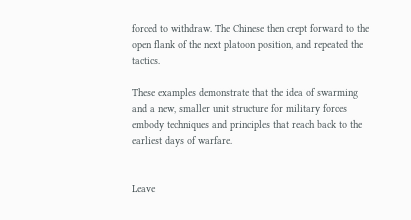forced to withdraw. The Chinese then crept forward to the open flank of the next platoon position, and repeated the tactics.

These examples demonstrate that the idea of swarming and a new, smaller unit structure for military forces embody techniques and principles that reach back to the earliest days of warfare.


Leave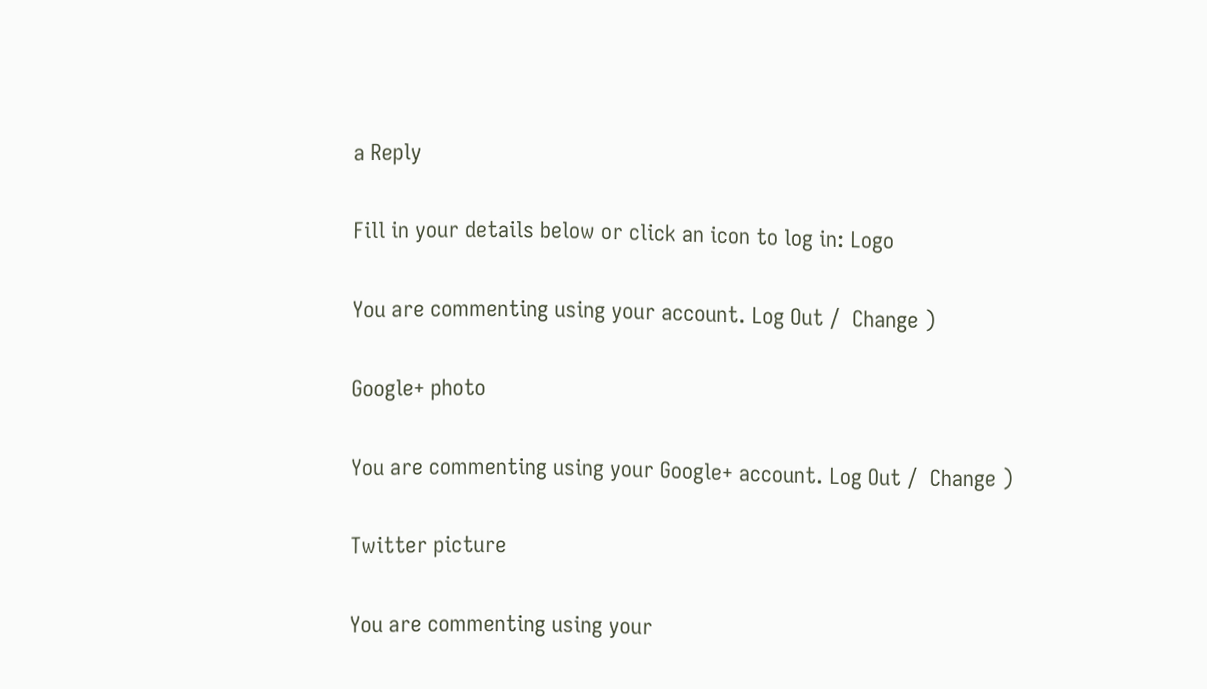a Reply

Fill in your details below or click an icon to log in: Logo

You are commenting using your account. Log Out /  Change )

Google+ photo

You are commenting using your Google+ account. Log Out /  Change )

Twitter picture

You are commenting using your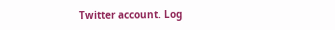Twitter account. Log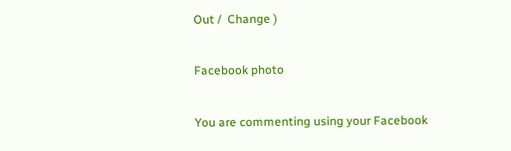Out /  Change )

Facebook photo

You are commenting using your Facebook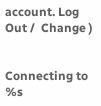account. Log Out /  Change )


Connecting to %s